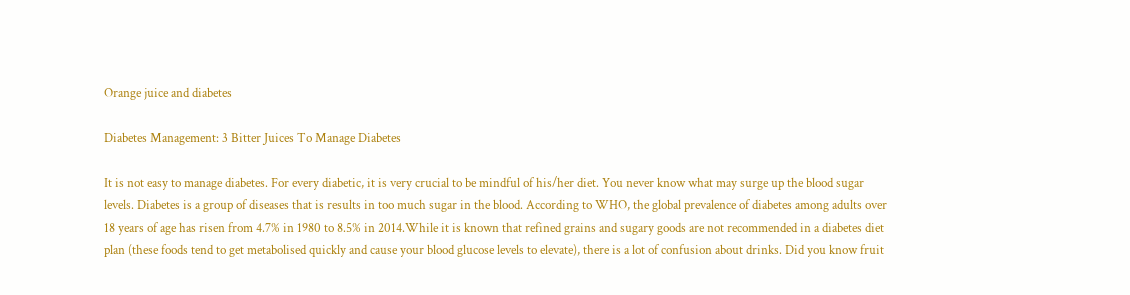Orange juice and diabetes

Diabetes Management: 3 Bitter Juices To Manage Diabetes

It is not easy to manage diabetes. For every diabetic, it is very crucial to be mindful of his/her diet. You never know what may surge up the blood sugar levels. Diabetes is a group of diseases that is results in too much sugar in the blood. According to WHO, the global prevalence of diabetes among adults over 18 years of age has risen from 4.7% in 1980 to 8.5% in 2014.While it is known that refined grains and sugary goods are not recommended in a diabetes diet plan (these foods tend to get metabolised quickly and cause your blood glucose levels to elevate), there is a lot of confusion about drinks. Did you know fruit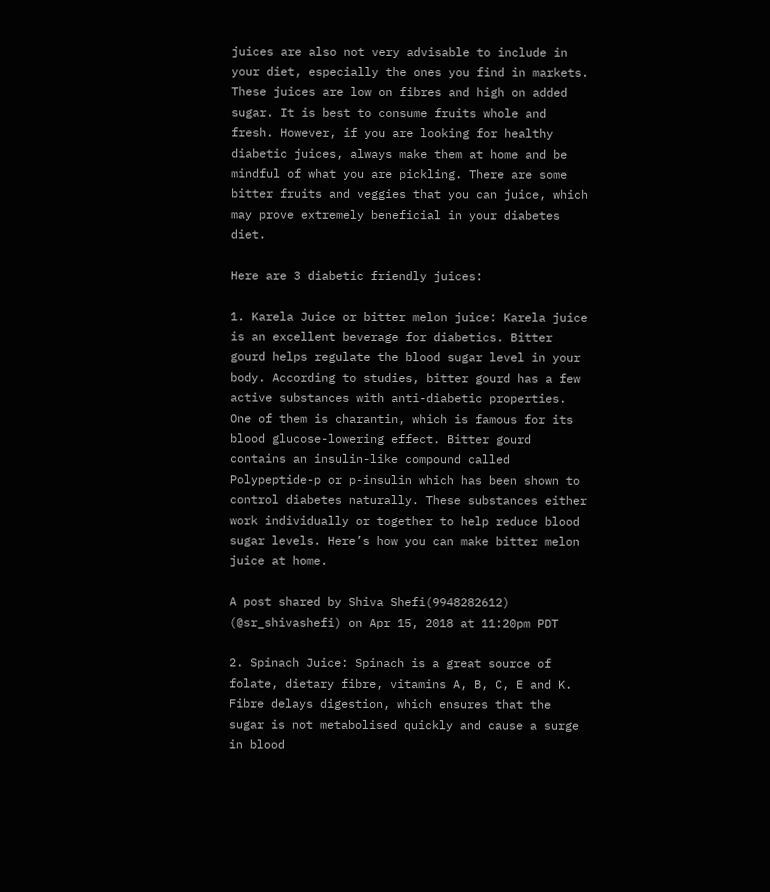juices are also not very advisable to include in your diet, especially the ones you find in markets. These juices are low on fibres and high on added sugar. It is best to consume fruits whole and fresh. However, if you are looking for healthy diabetic juices, always make them at home and be mindful of what you are pickling. There are some bitter fruits and veggies that you can juice, which may prove extremely beneficial in your diabetes diet.

Here are 3 diabetic friendly juices:

1. Karela Juice or bitter melon juice: Karela juice is an excellent beverage for diabetics. Bitter gourd helps regulate the blood sugar level in your body. According to studies, bitter gourd has a few active substances with anti-diabetic properties. One of them is charantin, which is famous for its blood glucose-lowering effect. Bitter gourd contains an insulin-like compound called Polypeptide-p or p-insulin which has been shown to control diabetes naturally. These substances either work individually or together to help reduce blood sugar levels. Here’s how you can make bitter melon juice at home.

A post shared by Shiva Shefi(9948282612) (@sr_shivashefi) on Apr 15, 2018 at 11:20pm PDT

2. Spinach Juice: Spinach is a great source of folate, dietary fibre, vitamins A, B, C, E and K. Fibre delays digestion, which ensures that the sugar is not metabolised quickly and cause a surge in blood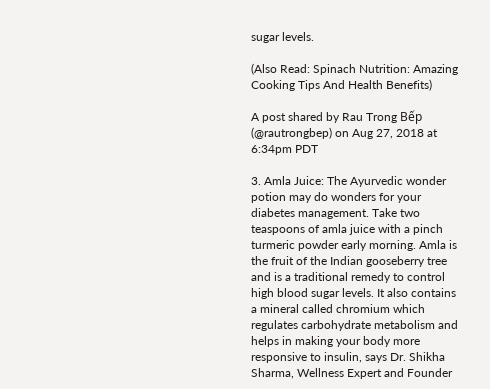sugar levels.

(Also Read: Spinach Nutrition: Amazing Cooking Tips And Health Benefits)

A post shared by Rau Trong Bếp (@rautrongbep) on Aug 27, 2018 at 6:34pm PDT

3. Amla Juice: The Ayurvedic wonder potion may do wonders for your diabetes management. Take two teaspoons of amla juice with a pinch turmeric powder early morning. Amla is the fruit of the Indian gooseberry tree and is a traditional remedy to control high blood sugar levels. It also contains a mineral called chromium which regulates carbohydrate metabolism and helps in making your body more responsive to insulin, says Dr. Shikha Sharma, Wellness Expert and Founder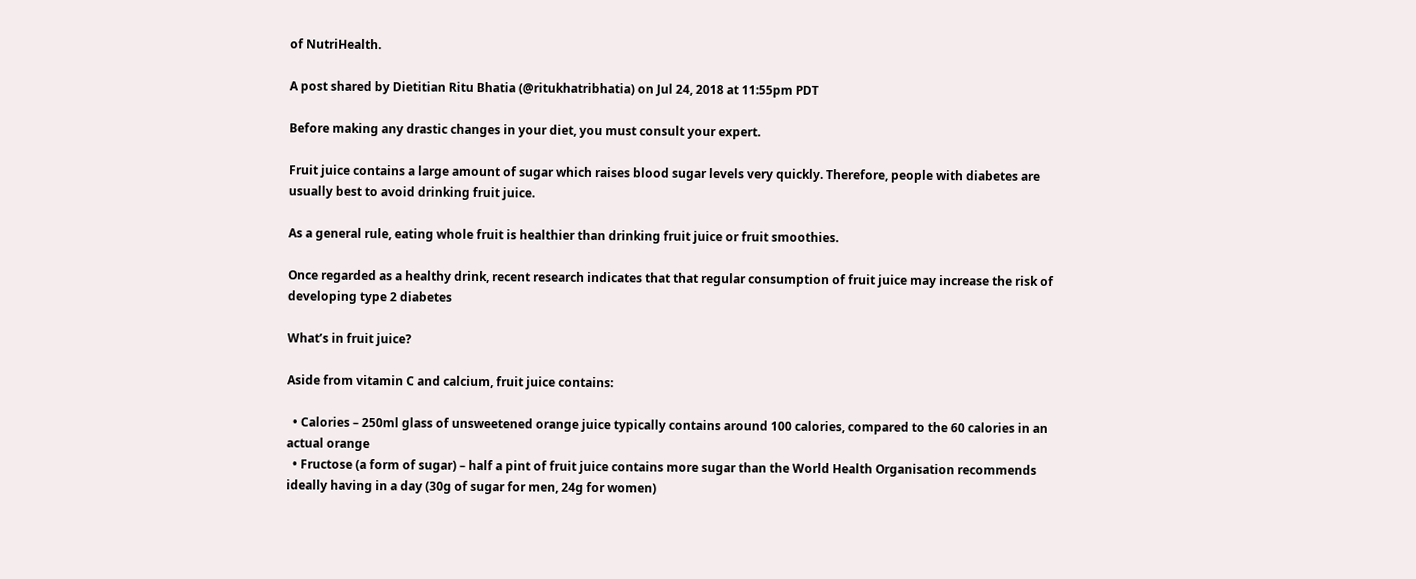of NutriHealth.

A post shared by Dietitian Ritu Bhatia (@ritukhatribhatia) on Jul 24, 2018 at 11:55pm PDT

Before making any drastic changes in your diet, you must consult your expert.

Fruit juice contains a large amount of sugar which raises blood sugar levels very quickly. Therefore, people with diabetes are usually best to avoid drinking fruit juice.

As a general rule, eating whole fruit is healthier than drinking fruit juice or fruit smoothies.

Once regarded as a healthy drink, recent research indicates that that regular consumption of fruit juice may increase the risk of developing type 2 diabetes

What’s in fruit juice?

Aside from vitamin C and calcium, fruit juice contains:

  • Calories – 250ml glass of unsweetened orange juice typically contains around 100 calories, compared to the 60 calories in an actual orange
  • Fructose (a form of sugar) – half a pint of fruit juice contains more sugar than the World Health Organisation recommends ideally having in a day (30g of sugar for men, 24g for women)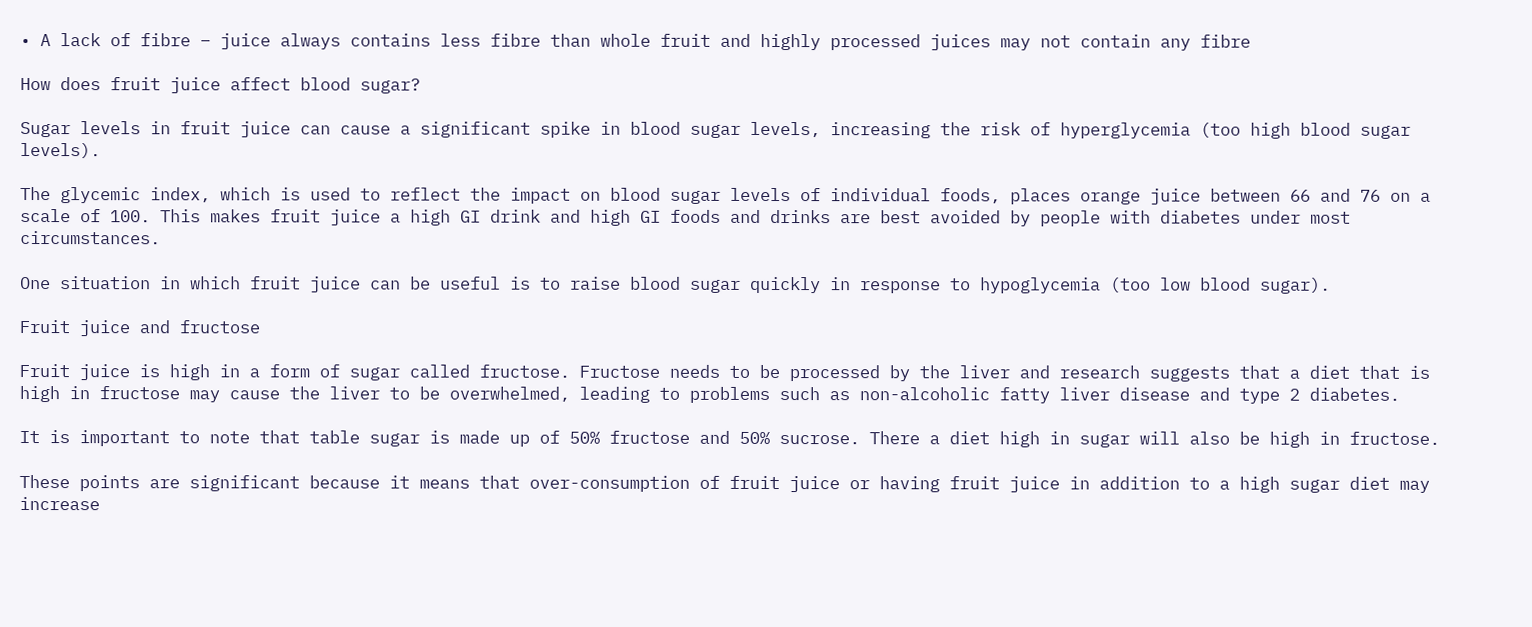• A lack of fibre – juice always contains less fibre than whole fruit and highly processed juices may not contain any fibre

How does fruit juice affect blood sugar?

Sugar levels in fruit juice can cause a significant spike in blood sugar levels, increasing the risk of hyperglycemia (too high blood sugar levels).

The glycemic index, which is used to reflect the impact on blood sugar levels of individual foods, places orange juice between 66 and 76 on a scale of 100. This makes fruit juice a high GI drink and high GI foods and drinks are best avoided by people with diabetes under most circumstances.

One situation in which fruit juice can be useful is to raise blood sugar quickly in response to hypoglycemia (too low blood sugar).

Fruit juice and fructose

Fruit juice is high in a form of sugar called fructose. Fructose needs to be processed by the liver and research suggests that a diet that is high in fructose may cause the liver to be overwhelmed, leading to problems such as non-alcoholic fatty liver disease and type 2 diabetes.

It is important to note that table sugar is made up of 50% fructose and 50% sucrose. There a diet high in sugar will also be high in fructose.

These points are significant because it means that over-consumption of fruit juice or having fruit juice in addition to a high sugar diet may increase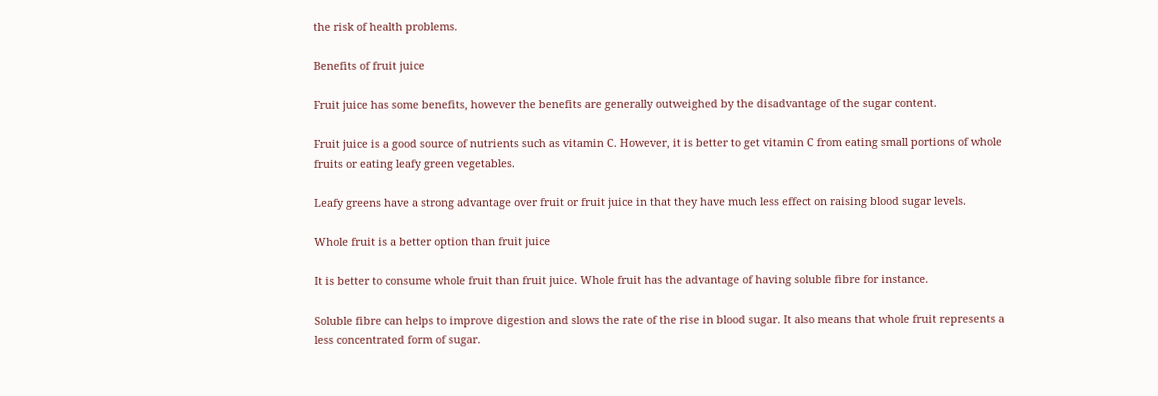the risk of health problems.

Benefits of fruit juice

Fruit juice has some benefits, however the benefits are generally outweighed by the disadvantage of the sugar content.

Fruit juice is a good source of nutrients such as vitamin C. However, it is better to get vitamin C from eating small portions of whole fruits or eating leafy green vegetables.

Leafy greens have a strong advantage over fruit or fruit juice in that they have much less effect on raising blood sugar levels.

Whole fruit is a better option than fruit juice

It is better to consume whole fruit than fruit juice. Whole fruit has the advantage of having soluble fibre for instance.

Soluble fibre can helps to improve digestion and slows the rate of the rise in blood sugar. It also means that whole fruit represents a less concentrated form of sugar.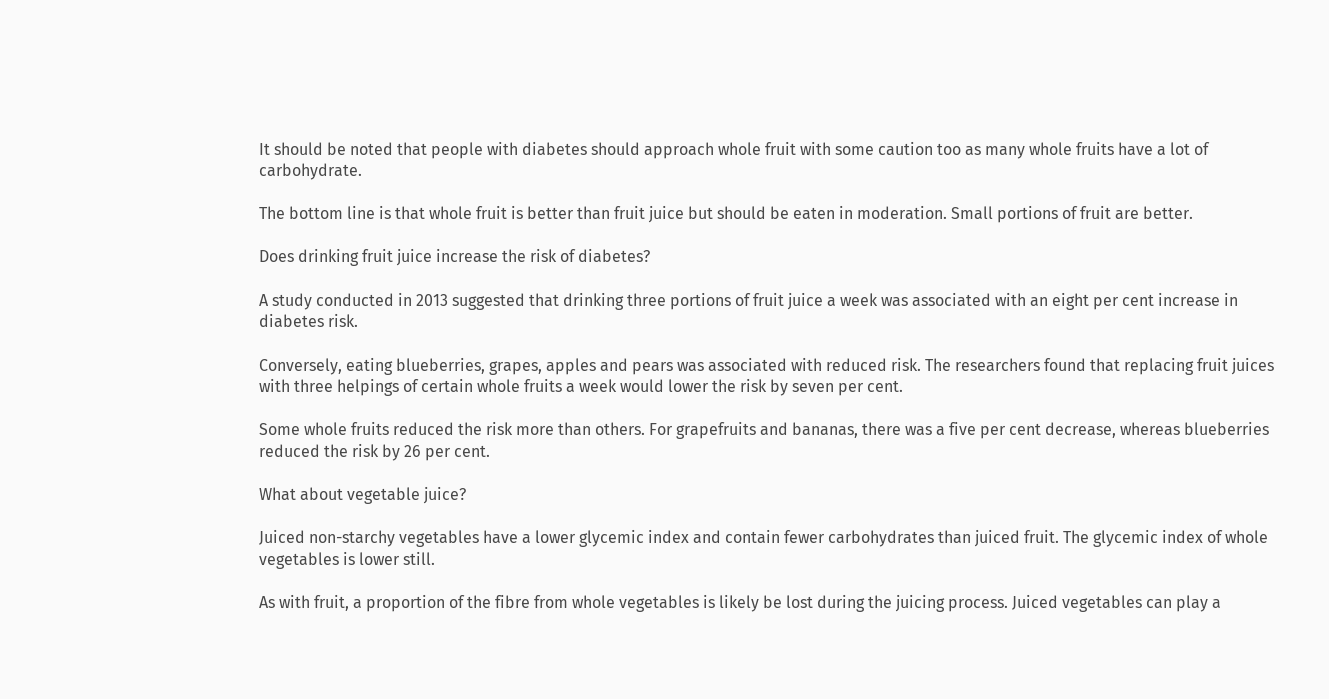It should be noted that people with diabetes should approach whole fruit with some caution too as many whole fruits have a lot of carbohydrate.

The bottom line is that whole fruit is better than fruit juice but should be eaten in moderation. Small portions of fruit are better.

Does drinking fruit juice increase the risk of diabetes?

A study conducted in 2013 suggested that drinking three portions of fruit juice a week was associated with an eight per cent increase in diabetes risk.

Conversely, eating blueberries, grapes, apples and pears was associated with reduced risk. The researchers found that replacing fruit juices with three helpings of certain whole fruits a week would lower the risk by seven per cent.

Some whole fruits reduced the risk more than others. For grapefruits and bananas, there was a five per cent decrease, whereas blueberries reduced the risk by 26 per cent.

What about vegetable juice?

Juiced non-starchy vegetables have a lower glycemic index and contain fewer carbohydrates than juiced fruit. The glycemic index of whole vegetables is lower still.

As with fruit, a proportion of the fibre from whole vegetables is likely be lost during the juicing process. Juiced vegetables can play a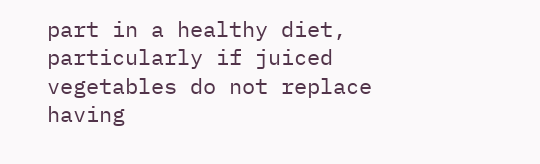part in a healthy diet, particularly if juiced vegetables do not replace having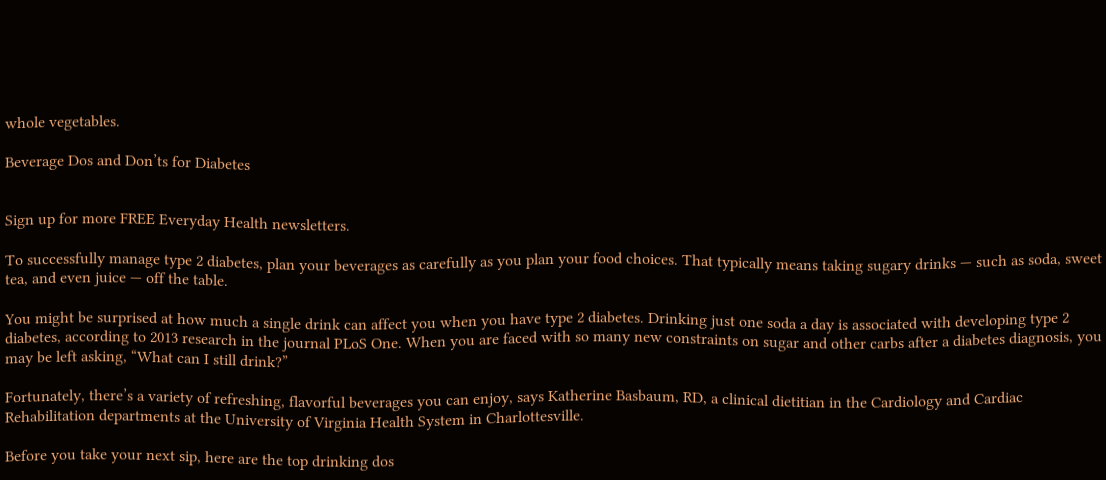whole vegetables.

Beverage Dos and Don’ts for Diabetes


Sign up for more FREE Everyday Health newsletters.

To successfully manage type 2 diabetes, plan your beverages as carefully as you plan your food choices. That typically means taking sugary drinks — such as soda, sweet tea, and even juice — off the table.

You might be surprised at how much a single drink can affect you when you have type 2 diabetes. Drinking just one soda a day is associated with developing type 2 diabetes, according to 2013 research in the journal PLoS One. When you are faced with so many new constraints on sugar and other carbs after a diabetes diagnosis, you may be left asking, “What can I still drink?”

Fortunately, there’s a variety of refreshing, flavorful beverages you can enjoy, says Katherine Basbaum, RD, a clinical dietitian in the Cardiology and Cardiac Rehabilitation departments at the University of Virginia Health System in Charlottesville.

Before you take your next sip, here are the top drinking dos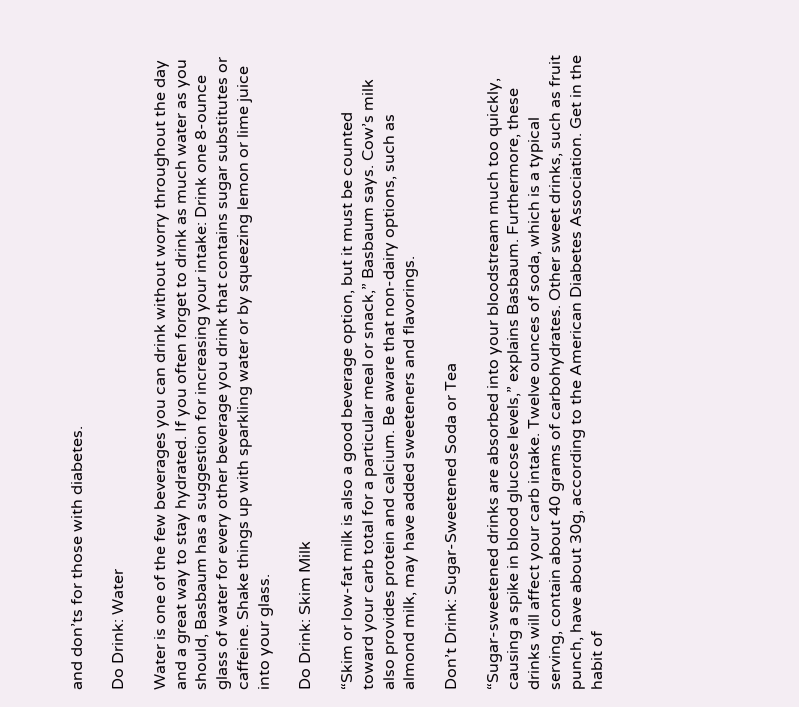and don’ts for those with diabetes.

Do Drink: Water

Water is one of the few beverages you can drink without worry throughout the day and a great way to stay hydrated. If you often forget to drink as much water as you should, Basbaum has a suggestion for increasing your intake: Drink one 8-ounce glass of water for every other beverage you drink that contains sugar substitutes or caffeine. Shake things up with sparkling water or by squeezing lemon or lime juice into your glass.

Do Drink: Skim Milk

“Skim or low-fat milk is also a good beverage option, but it must be counted toward your carb total for a particular meal or snack,” Basbaum says. Cow’s milk also provides protein and calcium. Be aware that non-dairy options, such as almond milk, may have added sweeteners and flavorings.

Don’t Drink: Sugar-Sweetened Soda or Tea

“Sugar-sweetened drinks are absorbed into your bloodstream much too quickly, causing a spike in blood glucose levels,” explains Basbaum. Furthermore, these drinks will affect your carb intake. Twelve ounces of soda, which is a typical serving, contain about 40 grams of carbohydrates. Other sweet drinks, such as fruit punch, have about 30g, according to the American Diabetes Association. Get in the habit of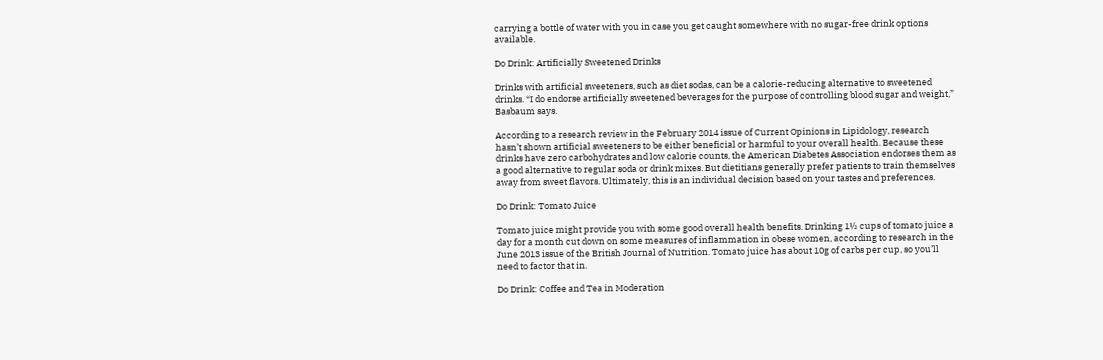carrying a bottle of water with you in case you get caught somewhere with no sugar-free drink options available.

Do Drink: Artificially Sweetened Drinks

Drinks with artificial sweeteners, such as diet sodas, can be a calorie-reducing alternative to sweetened drinks. “I do endorse artificially sweetened beverages for the purpose of controlling blood sugar and weight,” Basbaum says.

According to a research review in the February 2014 issue of Current Opinions in Lipidology, research hasn’t shown artificial sweeteners to be either beneficial or harmful to your overall health. Because these drinks have zero carbohydrates and low calorie counts, the American Diabetes Association endorses them as a good alternative to regular soda or drink mixes. But dietitians generally prefer patients to train themselves away from sweet flavors. Ultimately, this is an individual decision based on your tastes and preferences.

Do Drink: Tomato Juice

Tomato juice might provide you with some good overall health benefits. Drinking 1½ cups of tomato juice a day for a month cut down on some measures of inflammation in obese women, according to research in the June 2013 issue of the British Journal of Nutrition. Tomato juice has about 10g of carbs per cup, so you’ll need to factor that in.

Do Drink: Coffee and Tea in Moderation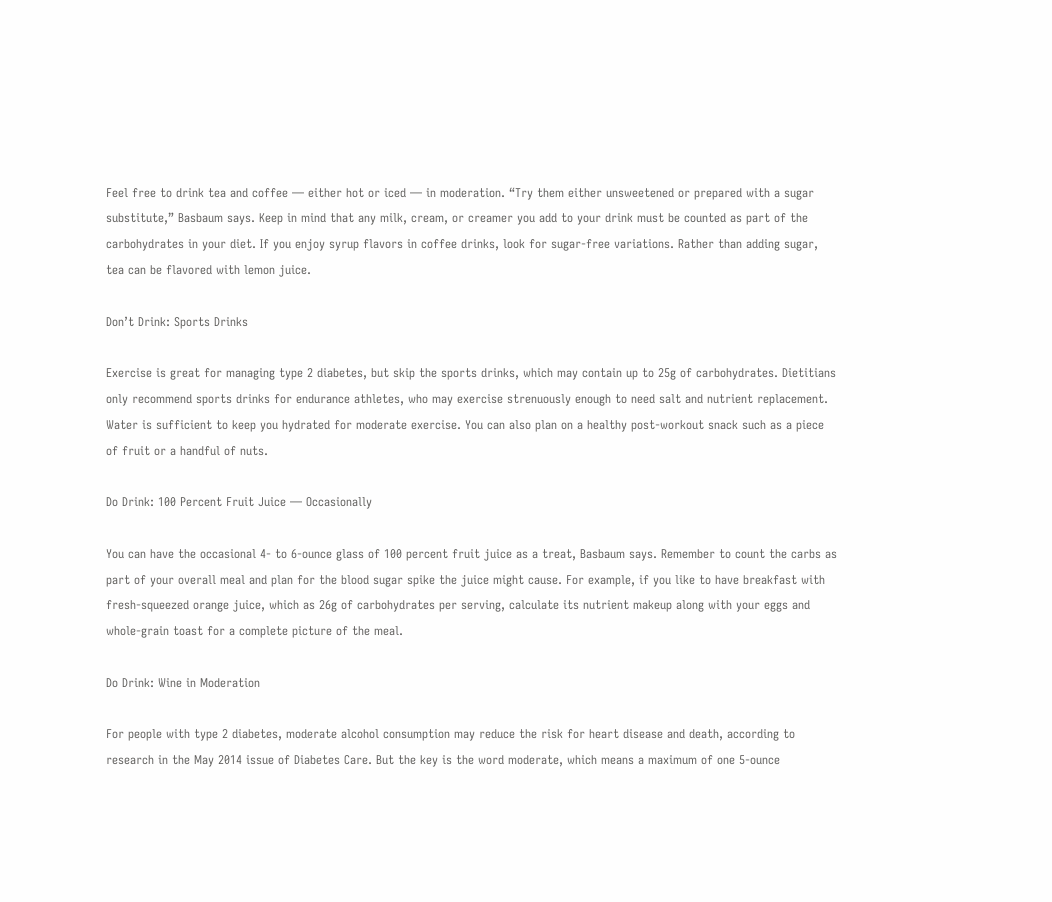Feel free to drink tea and coffee — either hot or iced — in moderation. “Try them either unsweetened or prepared with a sugar substitute,” Basbaum says. Keep in mind that any milk, cream, or creamer you add to your drink must be counted as part of the carbohydrates in your diet. If you enjoy syrup flavors in coffee drinks, look for sugar-free variations. Rather than adding sugar, tea can be flavored with lemon juice.

Don’t Drink: Sports Drinks

Exercise is great for managing type 2 diabetes, but skip the sports drinks, which may contain up to 25g of carbohydrates. Dietitians only recommend sports drinks for endurance athletes, who may exercise strenuously enough to need salt and nutrient replacement. Water is sufficient to keep you hydrated for moderate exercise. You can also plan on a healthy post-workout snack such as a piece of fruit or a handful of nuts.

Do Drink: 100 Percent Fruit Juice — Occasionally

You can have the occasional 4- to 6-ounce glass of 100 percent fruit juice as a treat, Basbaum says. Remember to count the carbs as part of your overall meal and plan for the blood sugar spike the juice might cause. For example, if you like to have breakfast with fresh-squeezed orange juice, which as 26g of carbohydrates per serving, calculate its nutrient makeup along with your eggs and whole-grain toast for a complete picture of the meal.

Do Drink: Wine in Moderation

For people with type 2 diabetes, moderate alcohol consumption may reduce the risk for heart disease and death, according to research in the May 2014 issue of Diabetes Care. But the key is the word moderate, which means a maximum of one 5-ounce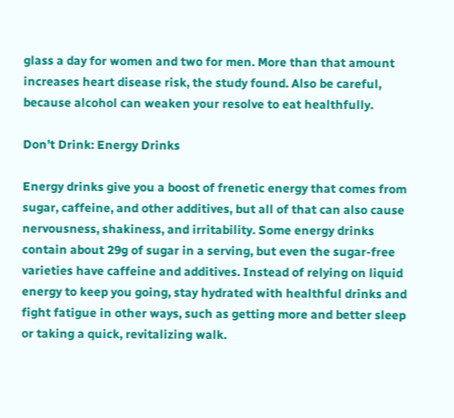glass a day for women and two for men. More than that amount increases heart disease risk, the study found. Also be careful, because alcohol can weaken your resolve to eat healthfully.

Don’t Drink: Energy Drinks

Energy drinks give you a boost of frenetic energy that comes from sugar, caffeine, and other additives, but all of that can also cause nervousness, shakiness, and irritability. Some energy drinks contain about 29g of sugar in a serving, but even the sugar-free varieties have caffeine and additives. Instead of relying on liquid energy to keep you going, stay hydrated with healthful drinks and fight fatigue in other ways, such as getting more and better sleep or taking a quick, revitalizing walk.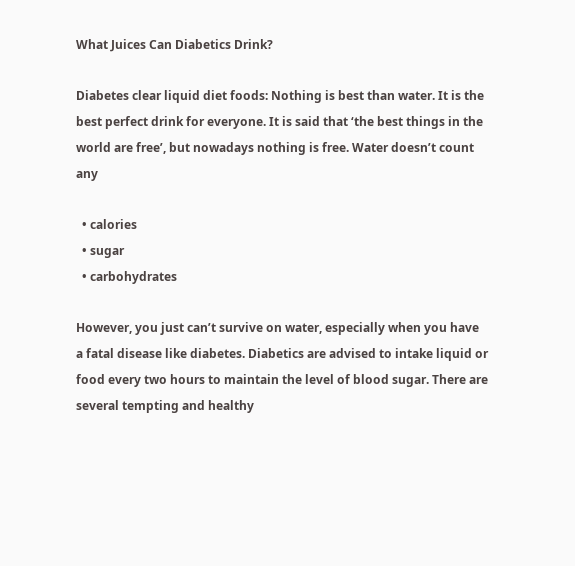What Juices Can Diabetics Drink?

Diabetes clear liquid diet foods: Nothing is best than water. It is the best perfect drink for everyone. It is said that ‘the best things in the world are free’, but nowadays nothing is free. Water doesn’t count any

  • calories
  • sugar
  • carbohydrates

However, you just can’t survive on water, especially when you have a fatal disease like diabetes. Diabetics are advised to intake liquid or food every two hours to maintain the level of blood sugar. There are several tempting and healthy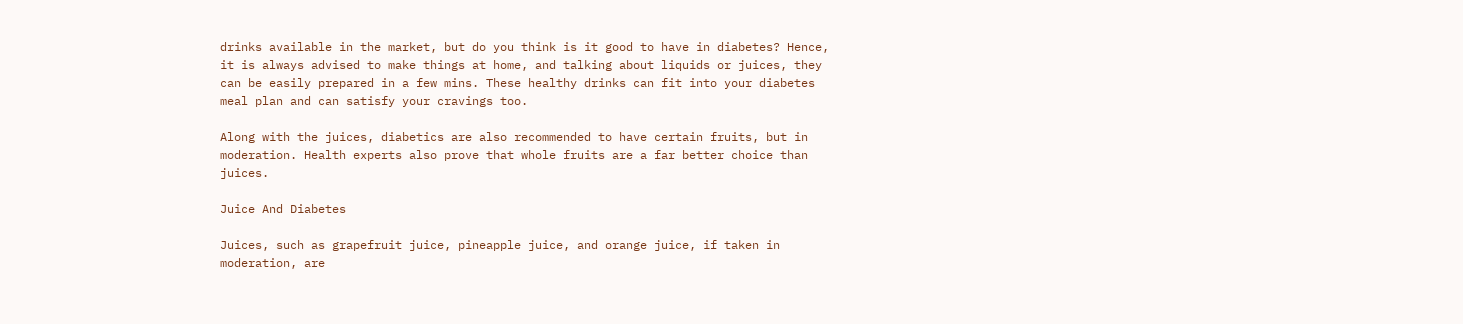drinks available in the market, but do you think is it good to have in diabetes? Hence, it is always advised to make things at home, and talking about liquids or juices, they can be easily prepared in a few mins. These healthy drinks can fit into your diabetes meal plan and can satisfy your cravings too.

Along with the juices, diabetics are also recommended to have certain fruits, but in moderation. Health experts also prove that whole fruits are a far better choice than juices.

Juice And Diabetes

Juices, such as grapefruit juice, pineapple juice, and orange juice, if taken in moderation, are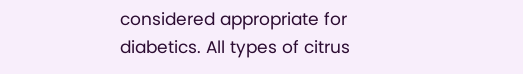considered appropriate for diabetics. All types of citrus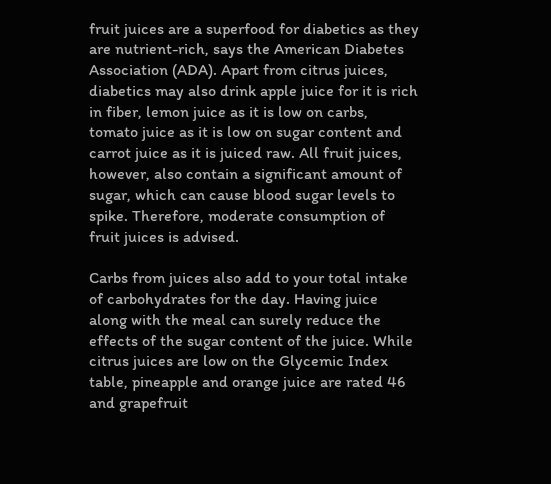fruit juices are a superfood for diabetics as they are nutrient-rich, says the American Diabetes Association (ADA). Apart from citrus juices, diabetics may also drink apple juice for it is rich in fiber, lemon juice as it is low on carbs, tomato juice as it is low on sugar content and carrot juice as it is juiced raw. All fruit juices, however, also contain a significant amount of sugar, which can cause blood sugar levels to spike. Therefore, moderate consumption of fruit juices is advised.

Carbs from juices also add to your total intake of carbohydrates for the day. Having juice along with the meal can surely reduce the effects of the sugar content of the juice. While citrus juices are low on the Glycemic Index table, pineapple and orange juice are rated 46 and grapefruit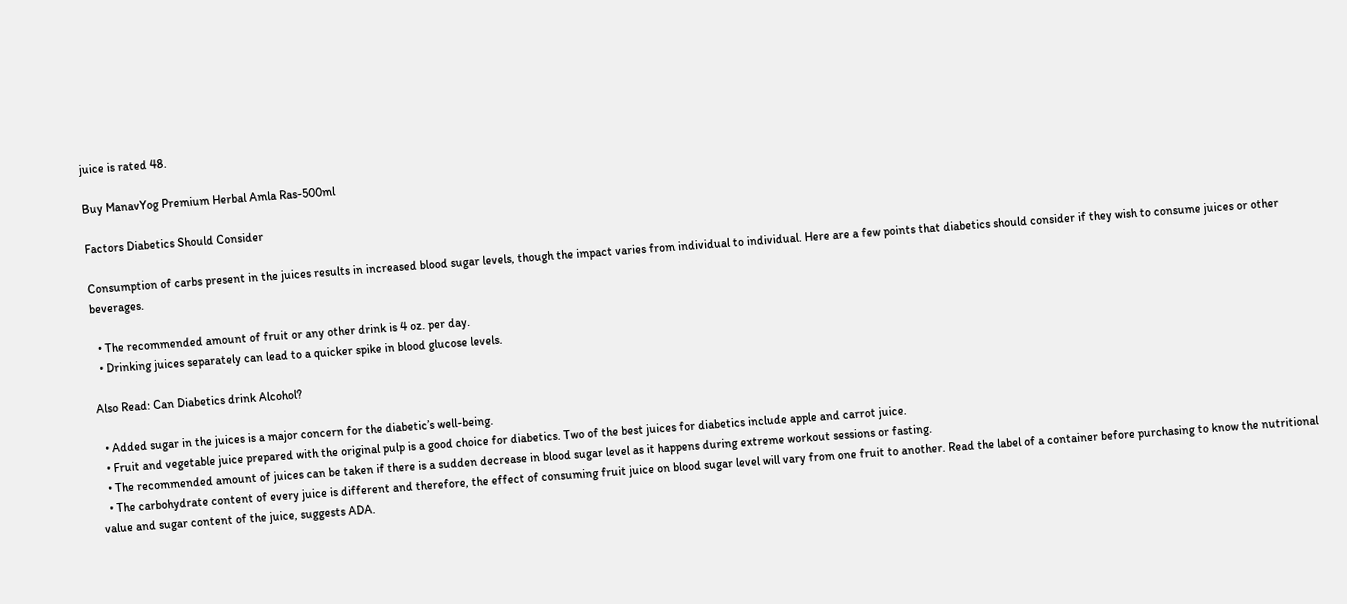juice is rated 48.

Buy ManavYog Premium Herbal Amla Ras-500ml

Factors Diabetics Should Consider

Consumption of carbs present in the juices results in increased blood sugar levels, though the impact varies from individual to individual. Here are a few points that diabetics should consider if they wish to consume juices or other beverages.

  • The recommended amount of fruit or any other drink is 4 oz. per day.
  • Drinking juices separately can lead to a quicker spike in blood glucose levels.

Also Read: Can Diabetics drink Alcohol?

  • Added sugar in the juices is a major concern for the diabetic’s well-being.
  • Fruit and vegetable juice prepared with the original pulp is a good choice for diabetics. Two of the best juices for diabetics include apple and carrot juice.
  • The recommended amount of juices can be taken if there is a sudden decrease in blood sugar level as it happens during extreme workout sessions or fasting.
  • The carbohydrate content of every juice is different and therefore, the effect of consuming fruit juice on blood sugar level will vary from one fruit to another. Read the label of a container before purchasing to know the nutritional value and sugar content of the juice, suggests ADA.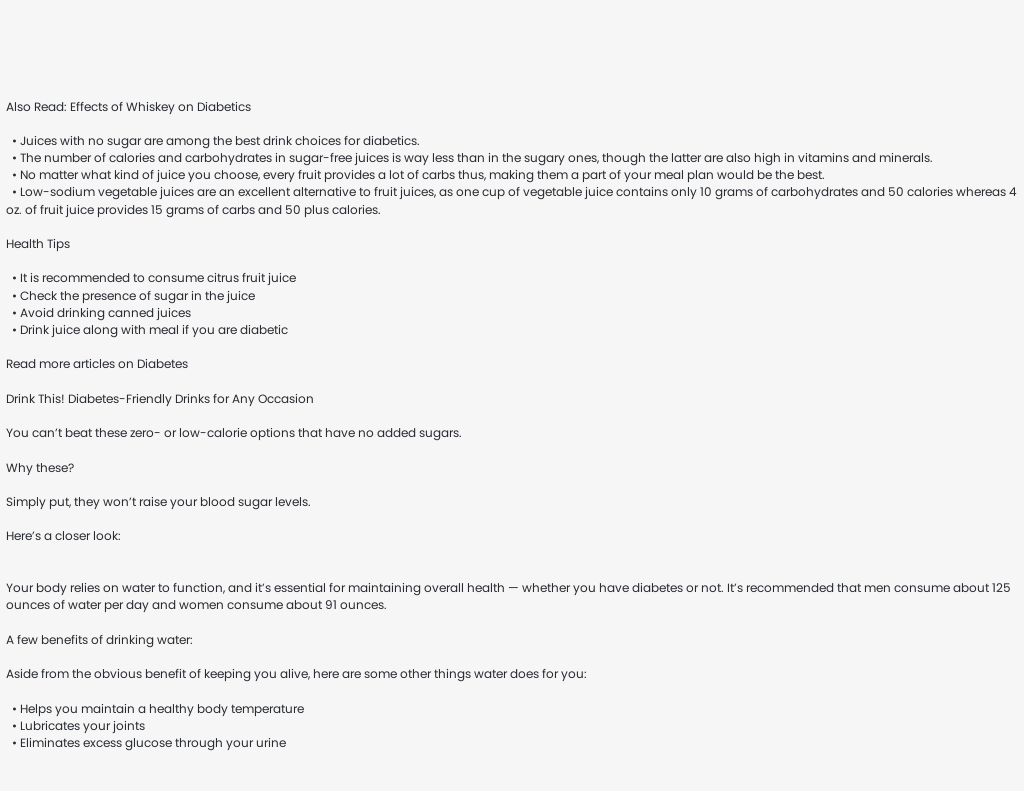Also Read: Effects of Whiskey on Diabetics

  • Juices with no sugar are among the best drink choices for diabetics.
  • The number of calories and carbohydrates in sugar-free juices is way less than in the sugary ones, though the latter are also high in vitamins and minerals.
  • No matter what kind of juice you choose, every fruit provides a lot of carbs thus, making them a part of your meal plan would be the best.
  • Low-sodium vegetable juices are an excellent alternative to fruit juices, as one cup of vegetable juice contains only 10 grams of carbohydrates and 50 calories whereas 4 oz. of fruit juice provides 15 grams of carbs and 50 plus calories.

Health Tips

  • It is recommended to consume citrus fruit juice
  • Check the presence of sugar in the juice
  • Avoid drinking canned juices
  • Drink juice along with meal if you are diabetic

Read more articles on Diabetes

Drink This! Diabetes-Friendly Drinks for Any Occasion

You can’t beat these zero- or low-calorie options that have no added sugars.

Why these?

Simply put, they won’t raise your blood sugar levels.

Here’s a closer look:


Your body relies on water to function, and it’s essential for maintaining overall health — whether you have diabetes or not. It’s recommended that men consume about 125 ounces of water per day and women consume about 91 ounces.

A few benefits of drinking water:

Aside from the obvious benefit of keeping you alive, here are some other things water does for you:

  • Helps you maintain a healthy body temperature
  • Lubricates your joints
  • Eliminates excess glucose through your urine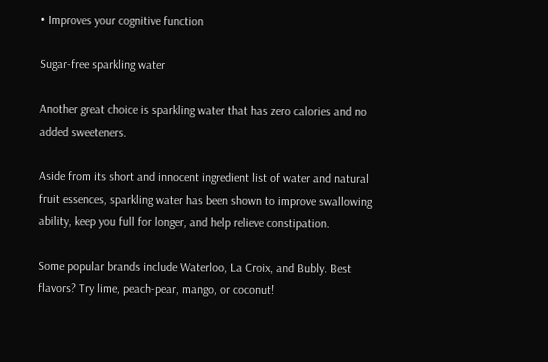• Improves your cognitive function

Sugar-free sparkling water

Another great choice is sparkling water that has zero calories and no added sweeteners.

Aside from its short and innocent ingredient list of water and natural fruit essences, sparkling water has been shown to improve swallowing ability, keep you full for longer, and help relieve constipation.

Some popular brands include Waterloo, La Croix, and Bubly. Best flavors? Try lime, peach-pear, mango, or coconut!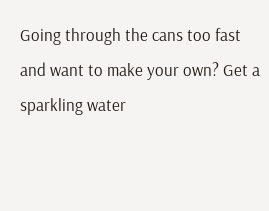Going through the cans too fast and want to make your own? Get a sparkling water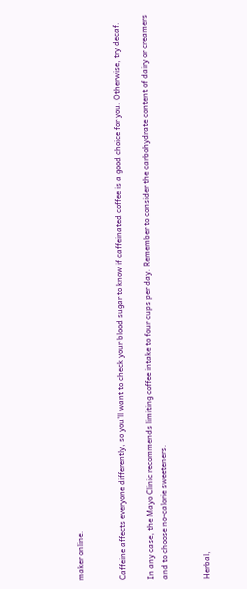maker online.


Caffeine affects everyone differently, so you’ll want to check your blood sugar to know if caffeinated coffee is a good choice for you. Otherwise, try decaf.

In any case, the Mayo Clinic recommends limiting coffee intake to four cups per day. Remember to consider the carbohydrate content of dairy or creamers and to choose no-calorie sweeteners.


Herbal,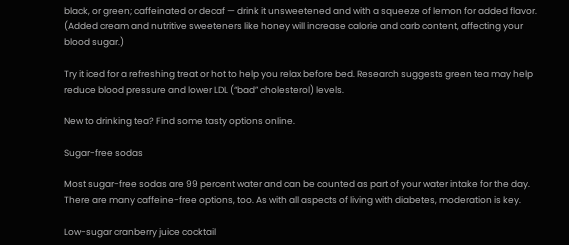black, or green; caffeinated or decaf — drink it unsweetened and with a squeeze of lemon for added flavor. (Added cream and nutritive sweeteners like honey will increase calorie and carb content, affecting your blood sugar.)

Try it iced for a refreshing treat or hot to help you relax before bed. Research suggests green tea may help reduce blood pressure and lower LDL (“bad” cholesterol) levels.

New to drinking tea? Find some tasty options online.

Sugar-free sodas

Most sugar-free sodas are 99 percent water and can be counted as part of your water intake for the day. There are many caffeine-free options, too. As with all aspects of living with diabetes, moderation is key.

Low-sugar cranberry juice cocktail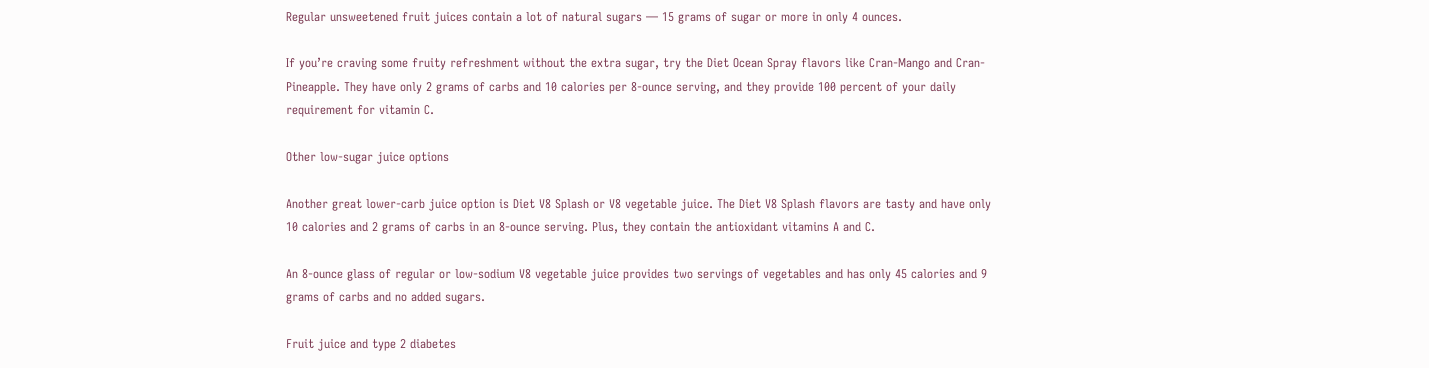Regular unsweetened fruit juices contain a lot of natural sugars — 15 grams of sugar or more in only 4 ounces.

If you’re craving some fruity refreshment without the extra sugar, try the Diet Ocean Spray flavors like Cran-Mango and Cran-Pineapple. They have only 2 grams of carbs and 10 calories per 8-ounce serving, and they provide 100 percent of your daily requirement for vitamin C.

Other low-sugar juice options

Another great lower-carb juice option is Diet V8 Splash or V8 vegetable juice. The Diet V8 Splash flavors are tasty and have only 10 calories and 2 grams of carbs in an 8-ounce serving. Plus, they contain the antioxidant vitamins A and C.

An 8-ounce glass of regular or low-sodium V8 vegetable juice provides two servings of vegetables and has only 45 calories and 9 grams of carbs and no added sugars.

Fruit juice and type 2 diabetes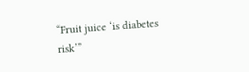“Fruit juice ‘is diabetes risk’”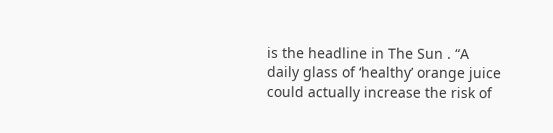is the headline in The Sun . “A daily glass of ‘healthy’ orange juice could actually increase the risk of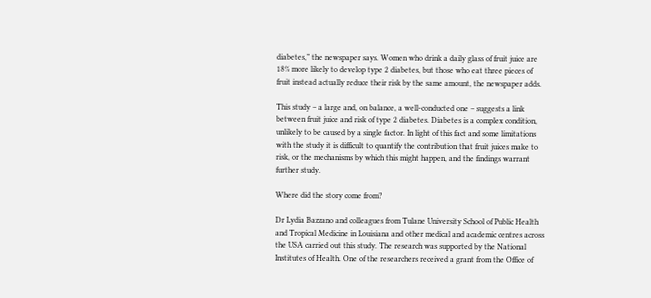diabetes,” the newspaper says. Women who drink a daily glass of fruit juice are 18% more likely to develop type 2 diabetes, but those who eat three pieces of fruit instead actually reduce their risk by the same amount, the newspaper adds.

This study – a large and, on balance, a well-conducted one – suggests a link between fruit juice and risk of type 2 diabetes. Diabetes is a complex condition, unlikely to be caused by a single factor. In light of this fact and some limitations with the study it is difficult to quantify the contribution that fruit juices make to risk, or the mechanisms by which this might happen, and the findings warrant further study.

Where did the story come from?

Dr Lydia Bazzano and colleagues from Tulane University School of Public Health and Tropical Medicine in Louisiana and other medical and academic centres across the USA carried out this study. The research was supported by the National Institutes of Health. One of the researchers received a grant from the Office of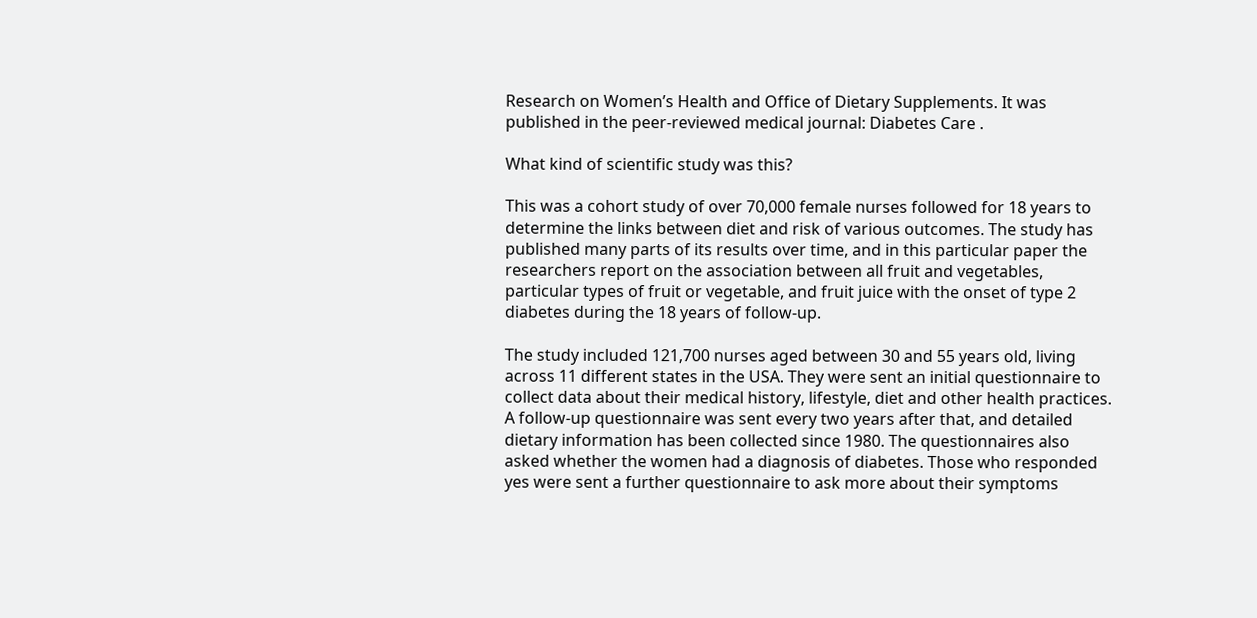Research on Women’s Health and Office of Dietary Supplements. It was published in the peer-reviewed medical journal: Diabetes Care .

What kind of scientific study was this?

This was a cohort study of over 70,000 female nurses followed for 18 years to determine the links between diet and risk of various outcomes. The study has published many parts of its results over time, and in this particular paper the researchers report on the association between all fruit and vegetables, particular types of fruit or vegetable, and fruit juice with the onset of type 2 diabetes during the 18 years of follow-up.

The study included 121,700 nurses aged between 30 and 55 years old, living across 11 different states in the USA. They were sent an initial questionnaire to collect data about their medical history, lifestyle, diet and other health practices. A follow-up questionnaire was sent every two years after that, and detailed dietary information has been collected since 1980. The questionnaires also asked whether the women had a diagnosis of diabetes. Those who responded yes were sent a further questionnaire to ask more about their symptoms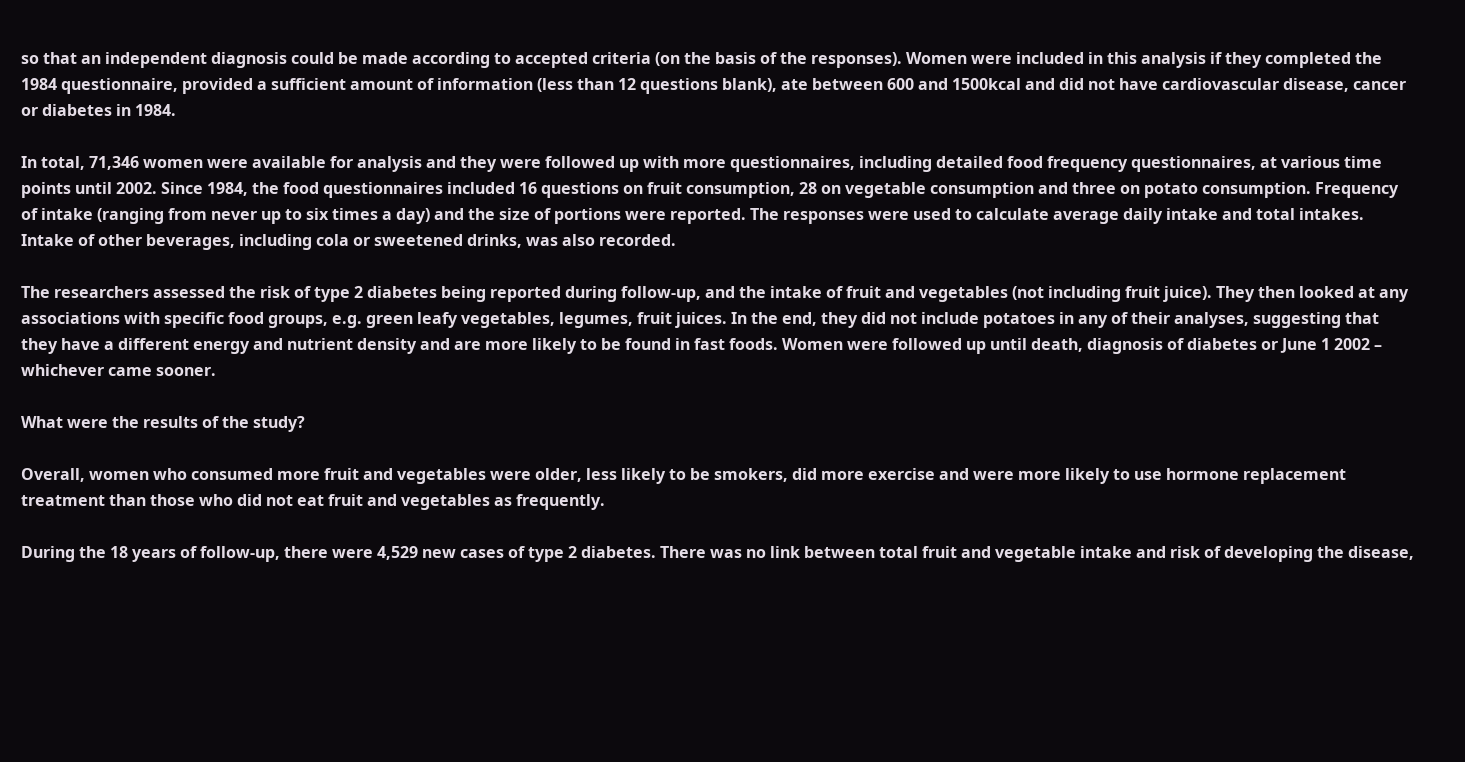so that an independent diagnosis could be made according to accepted criteria (on the basis of the responses). Women were included in this analysis if they completed the 1984 questionnaire, provided a sufficient amount of information (less than 12 questions blank), ate between 600 and 1500kcal and did not have cardiovascular disease, cancer or diabetes in 1984.

In total, 71,346 women were available for analysis and they were followed up with more questionnaires, including detailed food frequency questionnaires, at various time points until 2002. Since 1984, the food questionnaires included 16 questions on fruit consumption, 28 on vegetable consumption and three on potato consumption. Frequency of intake (ranging from never up to six times a day) and the size of portions were reported. The responses were used to calculate average daily intake and total intakes. Intake of other beverages, including cola or sweetened drinks, was also recorded.

The researchers assessed the risk of type 2 diabetes being reported during follow-up, and the intake of fruit and vegetables (not including fruit juice). They then looked at any associations with specific food groups, e.g. green leafy vegetables, legumes, fruit juices. In the end, they did not include potatoes in any of their analyses, suggesting that they have a different energy and nutrient density and are more likely to be found in fast foods. Women were followed up until death, diagnosis of diabetes or June 1 2002 – whichever came sooner.

What were the results of the study?

Overall, women who consumed more fruit and vegetables were older, less likely to be smokers, did more exercise and were more likely to use hormone replacement treatment than those who did not eat fruit and vegetables as frequently.

During the 18 years of follow-up, there were 4,529 new cases of type 2 diabetes. There was no link between total fruit and vegetable intake and risk of developing the disease,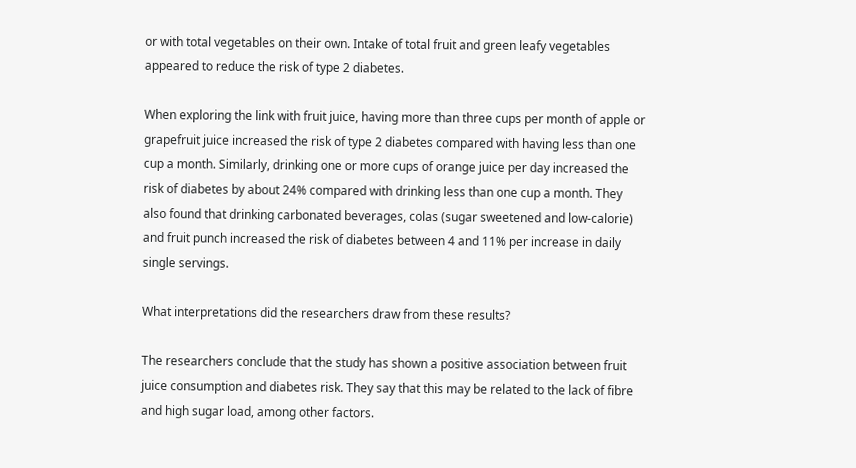or with total vegetables on their own. Intake of total fruit and green leafy vegetables appeared to reduce the risk of type 2 diabetes.

When exploring the link with fruit juice, having more than three cups per month of apple or grapefruit juice increased the risk of type 2 diabetes compared with having less than one cup a month. Similarly, drinking one or more cups of orange juice per day increased the risk of diabetes by about 24% compared with drinking less than one cup a month. They also found that drinking carbonated beverages, colas (sugar sweetened and low-calorie) and fruit punch increased the risk of diabetes between 4 and 11% per increase in daily single servings.

What interpretations did the researchers draw from these results?

The researchers conclude that the study has shown a positive association between fruit juice consumption and diabetes risk. They say that this may be related to the lack of fibre and high sugar load, among other factors.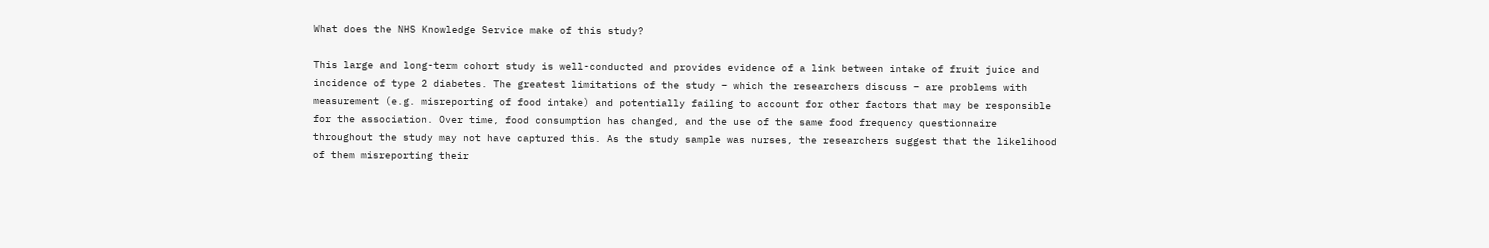What does the NHS Knowledge Service make of this study?

This large and long-term cohort study is well-conducted and provides evidence of a link between intake of fruit juice and incidence of type 2 diabetes. The greatest limitations of the study – which the researchers discuss – are problems with measurement (e.g. misreporting of food intake) and potentially failing to account for other factors that may be responsible for the association. Over time, food consumption has changed, and the use of the same food frequency questionnaire throughout the study may not have captured this. As the study sample was nurses, the researchers suggest that the likelihood of them misreporting their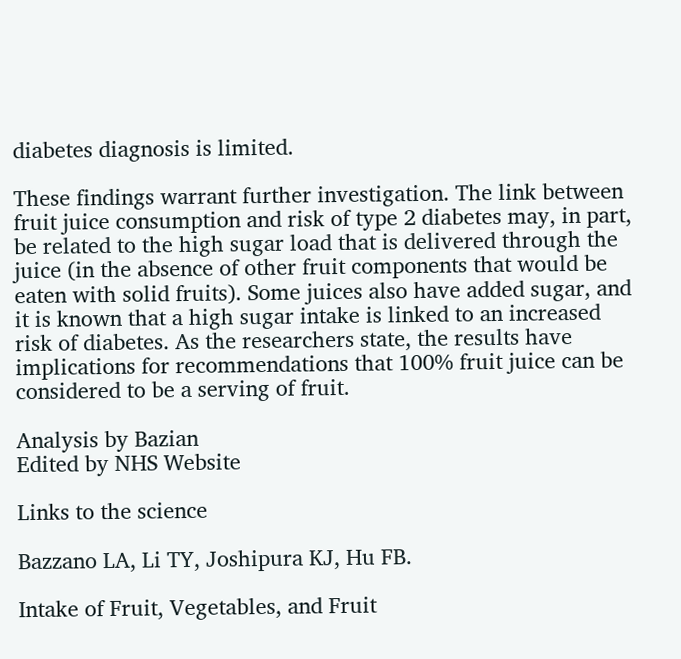diabetes diagnosis is limited.

These findings warrant further investigation. The link between fruit juice consumption and risk of type 2 diabetes may, in part, be related to the high sugar load that is delivered through the juice (in the absence of other fruit components that would be eaten with solid fruits). Some juices also have added sugar, and it is known that a high sugar intake is linked to an increased risk of diabetes. As the researchers state, the results have implications for recommendations that 100% fruit juice can be considered to be a serving of fruit.

Analysis by Bazian
Edited by NHS Website

Links to the science

Bazzano LA, Li TY, Joshipura KJ, Hu FB.

Intake of Fruit, Vegetables, and Fruit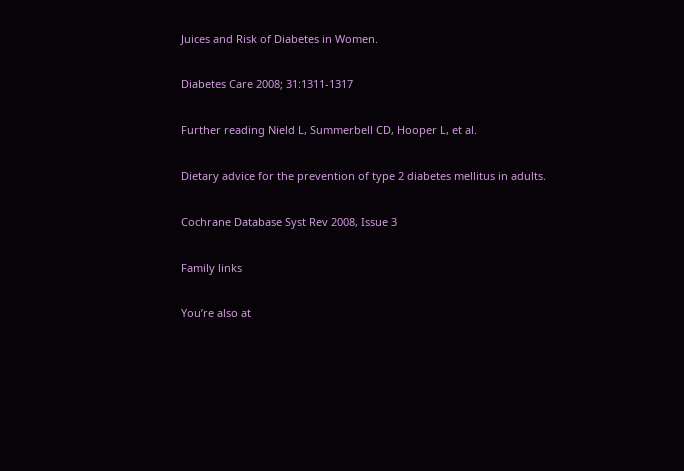Juices and Risk of Diabetes in Women.

Diabetes Care 2008; 31:1311-1317

Further reading Nield L, Summerbell CD, Hooper L, et al.

Dietary advice for the prevention of type 2 diabetes mellitus in adults.

Cochrane Database Syst Rev 2008, Issue 3

Family links

You’re also at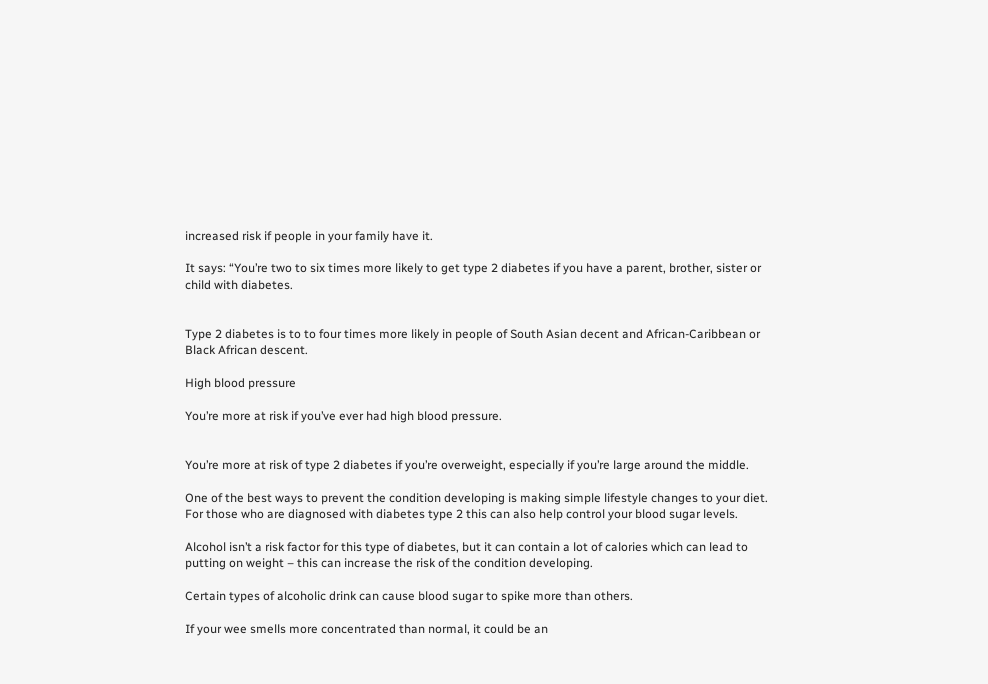increased risk if people in your family have it.

It says: “You’re two to six times more likely to get type 2 diabetes if you have a parent, brother, sister or child with diabetes.


Type 2 diabetes is to to four times more likely in people of South Asian decent and African-Caribbean or Black African descent.

High blood pressure

You’re more at risk if you’ve ever had high blood pressure.


You’re more at risk of type 2 diabetes if you’re overweight, especially if you’re large around the middle.

One of the best ways to prevent the condition developing is making simple lifestyle changes to your diet. For those who are diagnosed with diabetes type 2 this can also help control your blood sugar levels.

Alcohol isn’t a risk factor for this type of diabetes, but it can contain a lot of calories which can lead to putting on weight – this can increase the risk of the condition developing.

Certain types of alcoholic drink can cause blood sugar to spike more than others.

If your wee smells more concentrated than normal, it could be an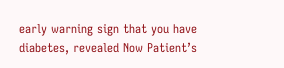early warning sign that you have diabetes, revealed Now Patient’s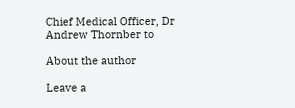Chief Medical Officer, Dr Andrew Thornber to

About the author

Leave a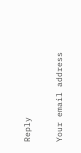Reply

Your email address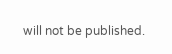will not be published.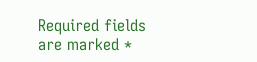Required fields are marked *